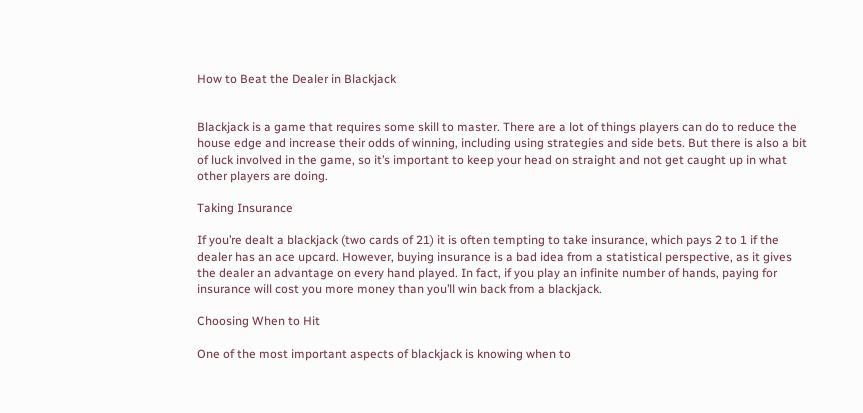How to Beat the Dealer in Blackjack


Blackjack is a game that requires some skill to master. There are a lot of things players can do to reduce the house edge and increase their odds of winning, including using strategies and side bets. But there is also a bit of luck involved in the game, so it’s important to keep your head on straight and not get caught up in what other players are doing.

Taking Insurance

If you’re dealt a blackjack (two cards of 21) it is often tempting to take insurance, which pays 2 to 1 if the dealer has an ace upcard. However, buying insurance is a bad idea from a statistical perspective, as it gives the dealer an advantage on every hand played. In fact, if you play an infinite number of hands, paying for insurance will cost you more money than you’ll win back from a blackjack.

Choosing When to Hit

One of the most important aspects of blackjack is knowing when to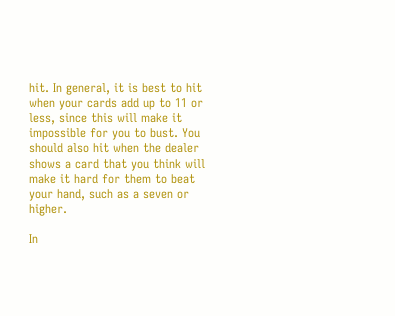hit. In general, it is best to hit when your cards add up to 11 or less, since this will make it impossible for you to bust. You should also hit when the dealer shows a card that you think will make it hard for them to beat your hand, such as a seven or higher.

In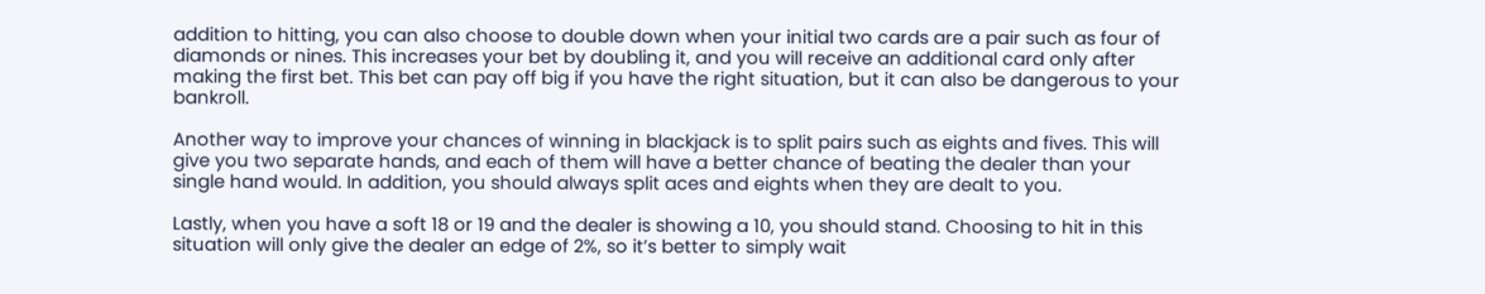addition to hitting, you can also choose to double down when your initial two cards are a pair such as four of diamonds or nines. This increases your bet by doubling it, and you will receive an additional card only after making the first bet. This bet can pay off big if you have the right situation, but it can also be dangerous to your bankroll.

Another way to improve your chances of winning in blackjack is to split pairs such as eights and fives. This will give you two separate hands, and each of them will have a better chance of beating the dealer than your single hand would. In addition, you should always split aces and eights when they are dealt to you.

Lastly, when you have a soft 18 or 19 and the dealer is showing a 10, you should stand. Choosing to hit in this situation will only give the dealer an edge of 2%, so it’s better to simply wait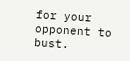for your opponent to bust.